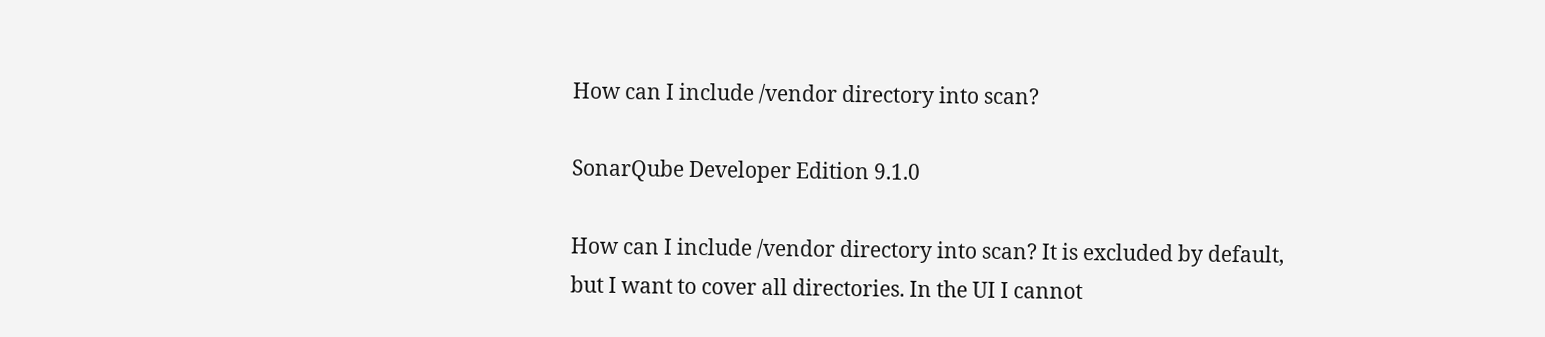How can I include /vendor directory into scan?

SonarQube Developer Edition 9.1.0

How can I include /vendor directory into scan? It is excluded by default, but I want to cover all directories. In the UI I cannot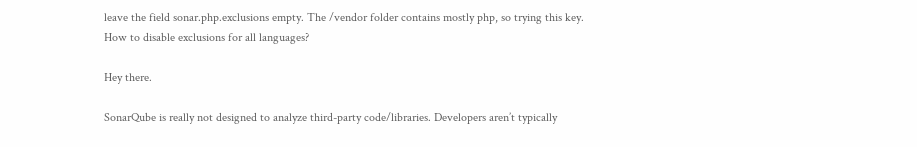leave the field sonar.php.exclusions empty. The /vendor folder contains mostly php, so trying this key. How to disable exclusions for all languages?

Hey there.

SonarQube is really not designed to analyze third-party code/libraries. Developers aren’t typically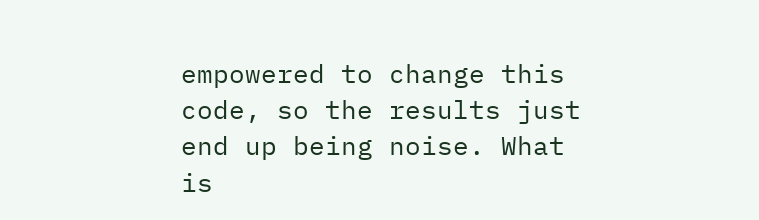empowered to change this code, so the results just end up being noise. What is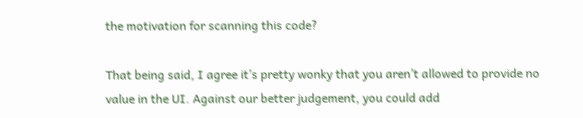the motivation for scanning this code?

That being said, I agree it’s pretty wonky that you aren’t allowed to provide no value in the UI. Against our better judgement, you could add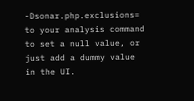-Dsonar.php.exclusions= to your analysis command to set a null value, or just add a dummy value in the UI.